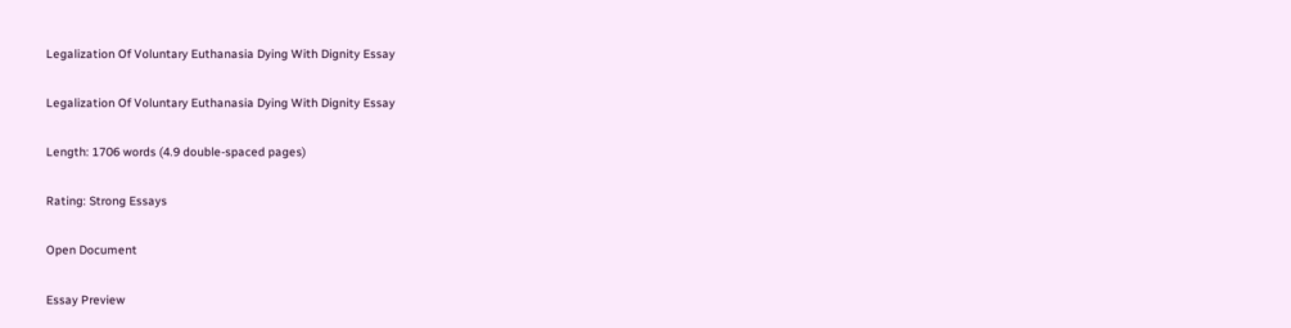Legalization Of Voluntary Euthanasia Dying With Dignity Essay

Legalization Of Voluntary Euthanasia Dying With Dignity Essay

Length: 1706 words (4.9 double-spaced pages)

Rating: Strong Essays

Open Document

Essay Preview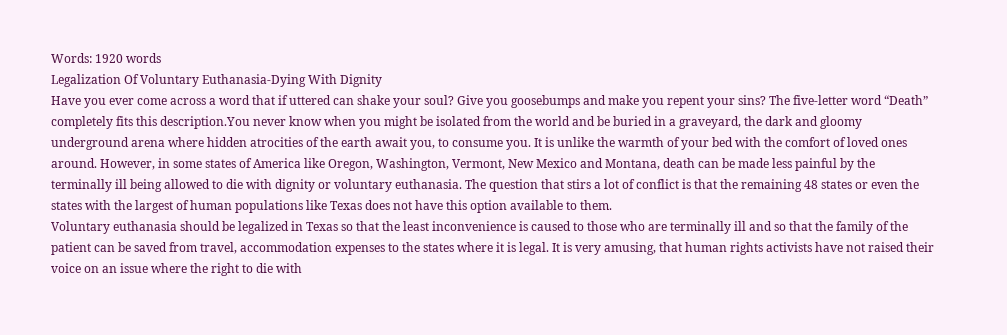Words: 1920 words
Legalization Of Voluntary Euthanasia-Dying With Dignity
Have you ever come across a word that if uttered can shake your soul? Give you goosebumps and make you repent your sins? The five-letter word “Death” completely fits this description.You never know when you might be isolated from the world and be buried in a graveyard, the dark and gloomy underground arena where hidden atrocities of the earth await you, to consume you. It is unlike the warmth of your bed with the comfort of loved ones around. However, in some states of America like Oregon, Washington, Vermont, New Mexico and Montana, death can be made less painful by the terminally ill being allowed to die with dignity or voluntary euthanasia. The question that stirs a lot of conflict is that the remaining 48 states or even the states with the largest of human populations like Texas does not have this option available to them.
Voluntary euthanasia should be legalized in Texas so that the least inconvenience is caused to those who are terminally ill and so that the family of the patient can be saved from travel, accommodation expenses to the states where it is legal. It is very amusing, that human rights activists have not raised their voice on an issue where the right to die with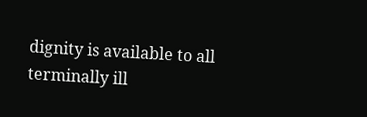dignity is available to all terminally ill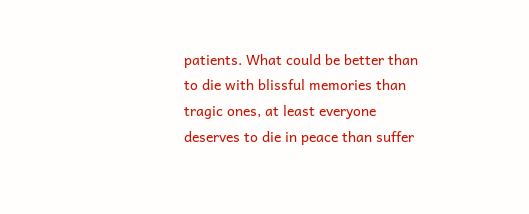patients. What could be better than to die with blissful memories than tragic ones, at least everyone deserves to die in peace than suffer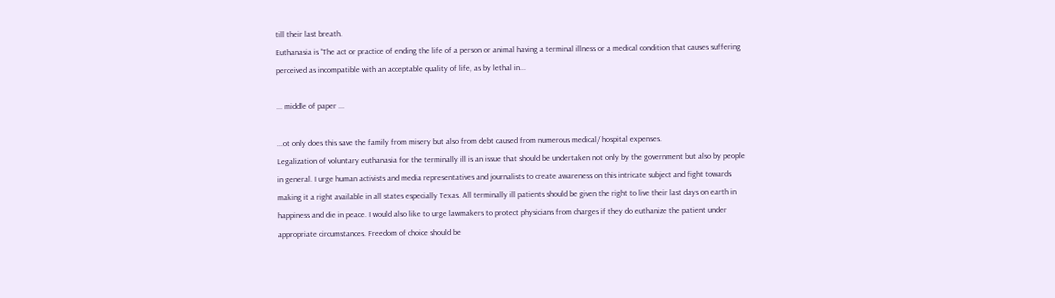till their last breath.
Euthanasia is “The act or practice of ending the life of a person or animal having a terminal illness or a medical condition that causes suffering perceived as incompatible with an acceptable quality of life, as by lethal in...

... middle of paper ...

...ot only does this save the family from misery but also from debt caused from numerous medical/ hospital expenses.
Legalization of voluntary euthanasia for the terminally ill is an issue that should be undertaken not only by the government but also by people in general. I urge human activists and media representatives and journalists to create awareness on this intricate subject and fight towards making it a right available in all states especially Texas. All terminally ill patients should be given the right to live their last days on earth in happiness and die in peace. I would also like to urge lawmakers to protect physicians from charges if they do euthanize the patient under appropriate circumstances. Freedom of choice should be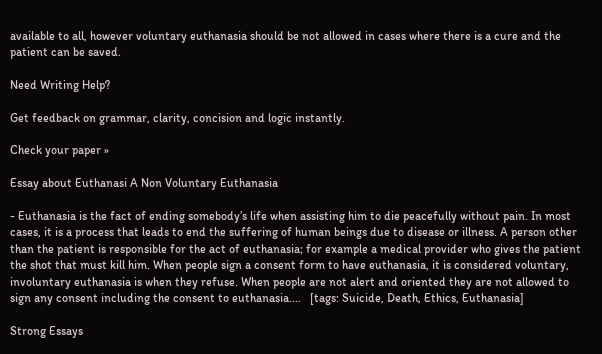available to all, however voluntary euthanasia should be not allowed in cases where there is a cure and the patient can be saved.

Need Writing Help?

Get feedback on grammar, clarity, concision and logic instantly.

Check your paper »

Essay about Euthanasi A Non Voluntary Euthanasia

- Euthanasia is the fact of ending somebody’s life when assisting him to die peacefully without pain. In most cases, it is a process that leads to end the suffering of human beings due to disease or illness. A person other than the patient is responsible for the act of euthanasia; for example a medical provider who gives the patient the shot that must kill him. When people sign a consent form to have euthanasia, it is considered voluntary, involuntary euthanasia is when they refuse. When people are not alert and oriented they are not allowed to sign any consent including the consent to euthanasia....   [tags: Suicide, Death, Ethics, Euthanasia]

Strong Essays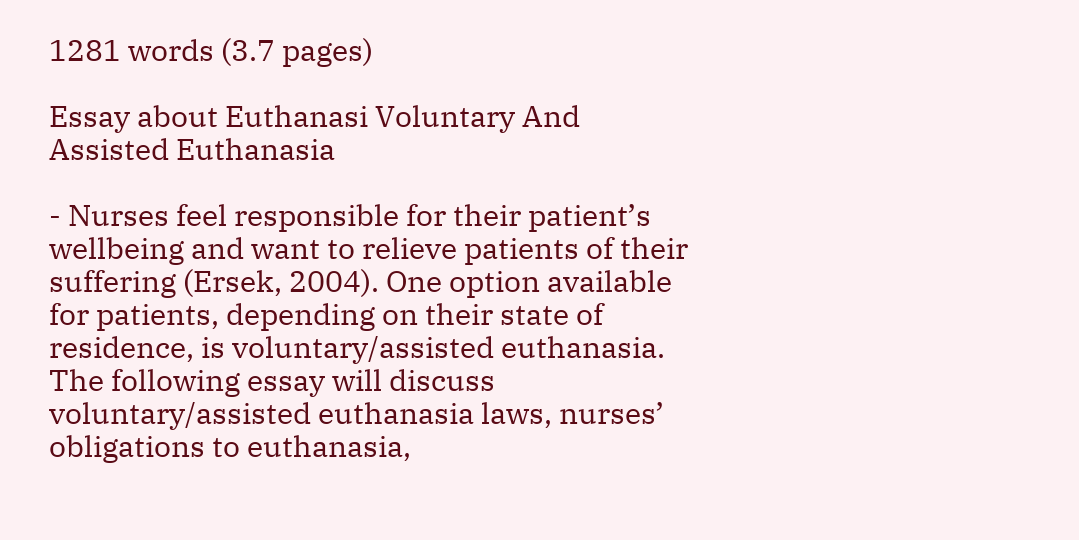1281 words (3.7 pages)

Essay about Euthanasi Voluntary And Assisted Euthanasia

- Nurses feel responsible for their patient’s wellbeing and want to relieve patients of their suffering (Ersek, 2004). One option available for patients, depending on their state of residence, is voluntary/assisted euthanasia. The following essay will discuss voluntary/assisted euthanasia laws, nurses’ obligations to euthanasia,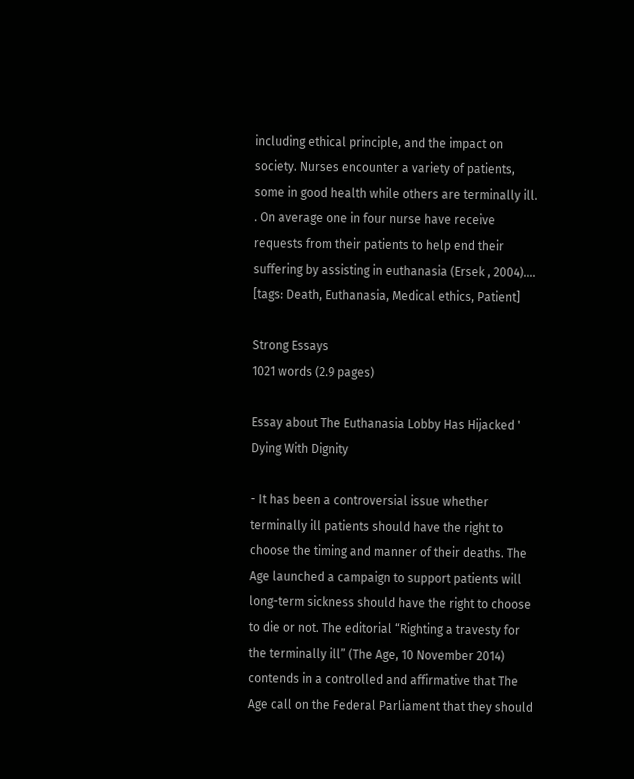including ethical principle, and the impact on society. Nurses encounter a variety of patients, some in good health while others are terminally ill. . On average one in four nurse have receive requests from their patients to help end their suffering by assisting in euthanasia (Ersek , 2004)....   [tags: Death, Euthanasia, Medical ethics, Patient]

Strong Essays
1021 words (2.9 pages)

Essay about The Euthanasia Lobby Has Hijacked ' Dying With Dignity

- It has been a controversial issue whether terminally ill patients should have the right to choose the timing and manner of their deaths. The Age launched a campaign to support patients will long-term sickness should have the right to choose to die or not. The editorial “Righting a travesty for the terminally ill” (The Age, 10 November 2014) contends in a controlled and affirmative that The Age call on the Federal Parliament that they should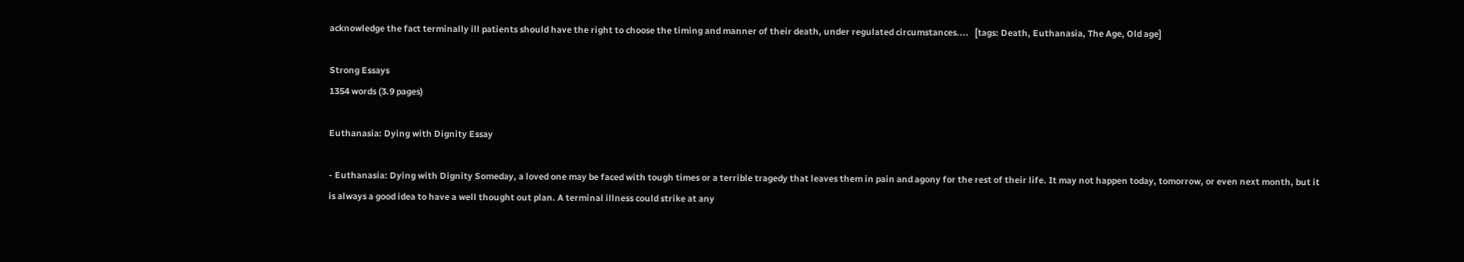acknowledge the fact terminally ill patients should have the right to choose the timing and manner of their death, under regulated circumstances....   [tags: Death, Euthanasia, The Age, Old age]

Strong Essays
1354 words (3.9 pages)

Euthanasia: Dying with Dignity Essay

- Euthanasia: Dying with Dignity Someday, a loved one may be faced with tough times or a terrible tragedy that leaves them in pain and agony for the rest of their life. It may not happen today, tomorrow, or even next month, but it is always a good idea to have a well thought out plan. A terminal illness could strike at any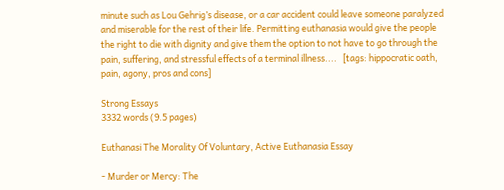minute such as Lou Gehrig’s disease, or a car accident could leave someone paralyzed and miserable for the rest of their life. Permitting euthanasia would give the people the right to die with dignity and give them the option to not have to go through the pain, suffering, and stressful effects of a terminal illness....   [tags: hippocratic oath, pain, agony, pros and cons]

Strong Essays
3332 words (9.5 pages)

Euthanasi The Morality Of Voluntary, Active Euthanasia Essay

- Murder or Mercy: The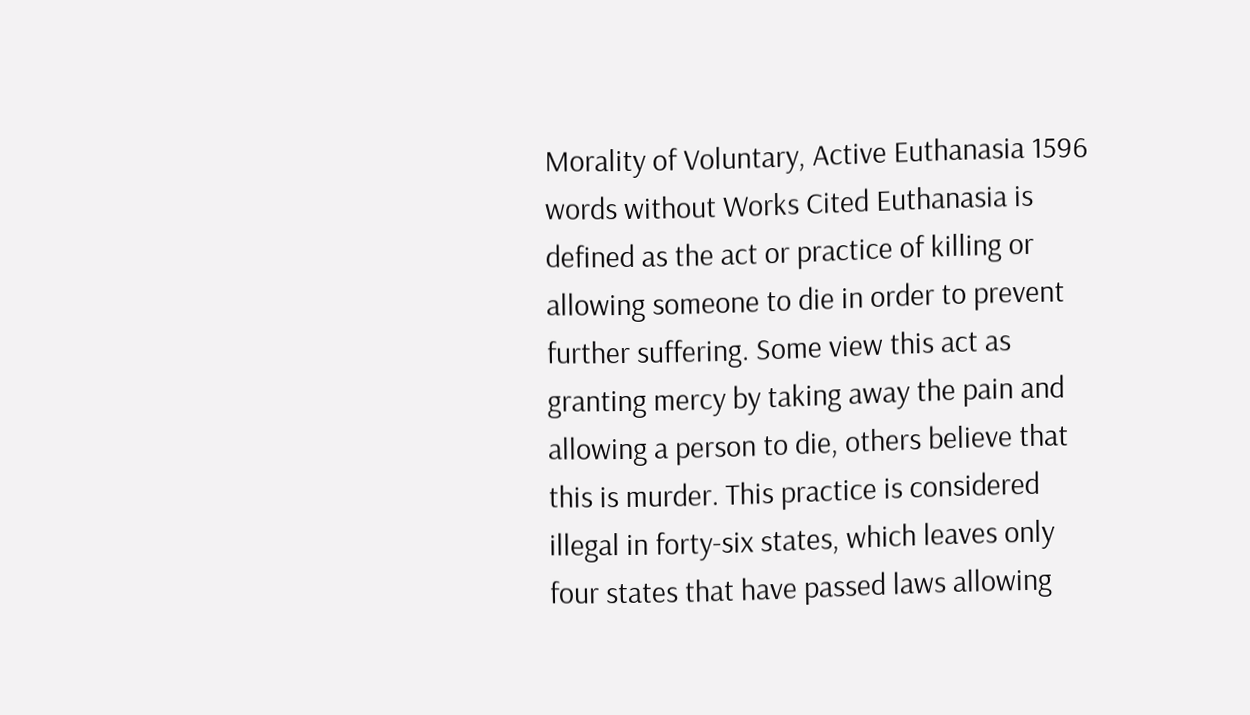Morality of Voluntary, Active Euthanasia 1596 words without Works Cited Euthanasia is defined as the act or practice of killing or allowing someone to die in order to prevent further suffering. Some view this act as granting mercy by taking away the pain and allowing a person to die, others believe that this is murder. This practice is considered illegal in forty-six states, which leaves only four states that have passed laws allowing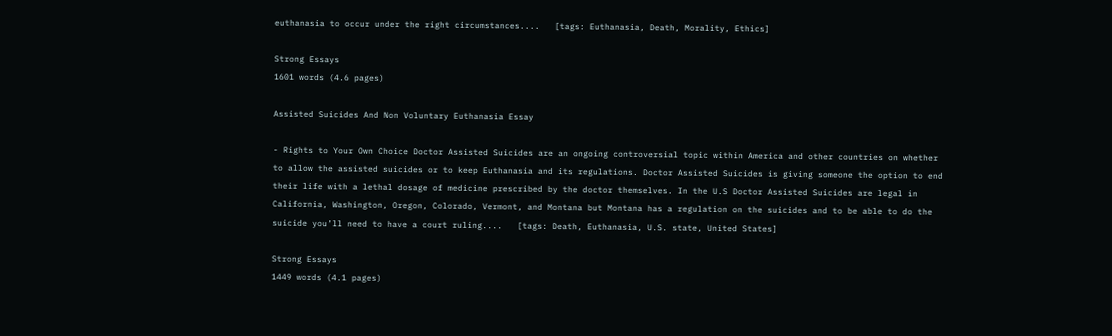euthanasia to occur under the right circumstances....   [tags: Euthanasia, Death, Morality, Ethics]

Strong Essays
1601 words (4.6 pages)

Assisted Suicides And Non Voluntary Euthanasia Essay

- Rights to Your Own Choice Doctor Assisted Suicides are an ongoing controversial topic within America and other countries on whether to allow the assisted suicides or to keep Euthanasia and its regulations. Doctor Assisted Suicides is giving someone the option to end their life with a lethal dosage of medicine prescribed by the doctor themselves. In the U.S Doctor Assisted Suicides are legal in California, Washington, Oregon, Colorado, Vermont, and Montana but Montana has a regulation on the suicides and to be able to do the suicide you’ll need to have a court ruling....   [tags: Death, Euthanasia, U.S. state, United States]

Strong Essays
1449 words (4.1 pages)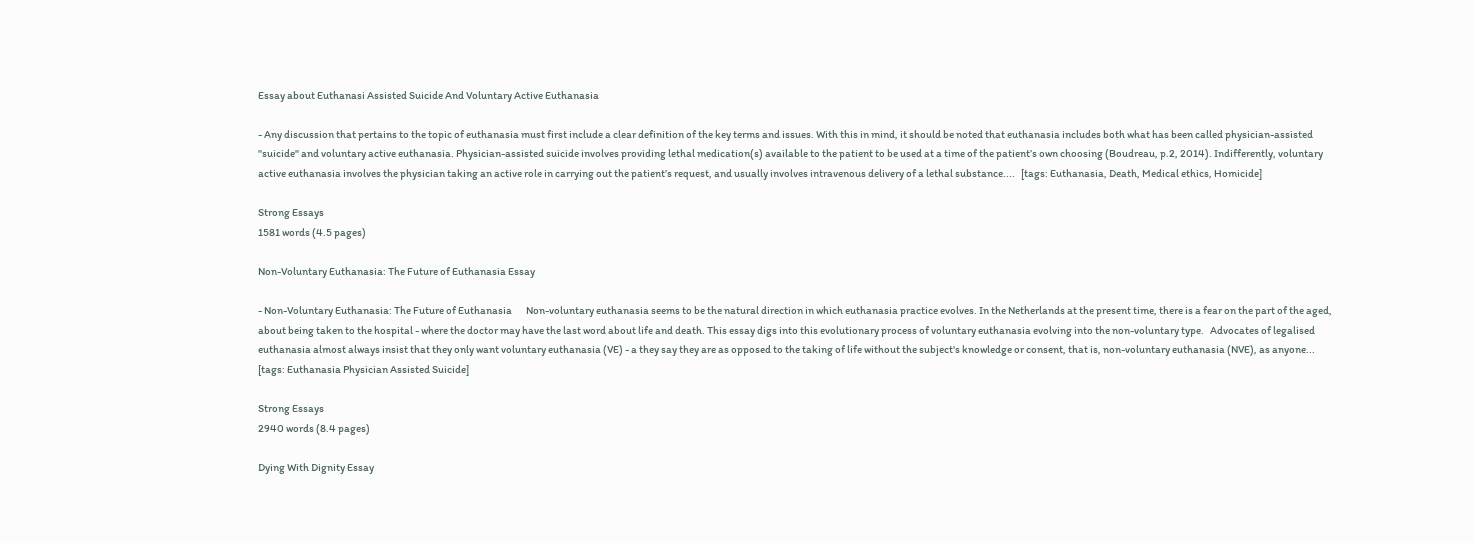Essay about Euthanasi Assisted Suicide And Voluntary Active Euthanasia

- Any discussion that pertains to the topic of euthanasia must first include a clear definition of the key terms and issues. With this in mind, it should be noted that euthanasia includes both what has been called physician-assisted "suicide" and voluntary active euthanasia. Physician-assisted suicide involves providing lethal medication(s) available to the patient to be used at a time of the patient’s own choosing (Boudreau, p.2, 2014). Indifferently, voluntary active euthanasia involves the physician taking an active role in carrying out the patient’s request, and usually involves intravenous delivery of a lethal substance....   [tags: Euthanasia, Death, Medical ethics, Homicide]

Strong Essays
1581 words (4.5 pages)

Non-Voluntary Euthanasia: The Future of Euthanasia Essay

- Non-Voluntary Euthanasia: The Future of Euthanasia       Non-voluntary euthanasia seems to be the natural direction in which euthanasia practice evolves. In the Netherlands at the present time, there is a fear on the part of the aged, about being taken to the hospital - where the doctor may have the last word about life and death. This essay digs into this evolutionary process of voluntary euthanasia evolving into the non-voluntary type.   Advocates of legalised euthanasia almost always insist that they only want voluntary euthanasia (VE) - a they say they are as opposed to the taking of life without the subject's knowledge or consent, that is, non-voluntary euthanasia (NVE), as anyone...   [tags: Euthanasia Physician Assisted Suicide]

Strong Essays
2940 words (8.4 pages)

Dying With Dignity Essay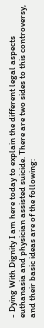- Dying With Dignity I am here today to explain the different legal aspects euthanasia and physician assisted suicide. There are two sides to this controversy, and their basic ideas are of the following: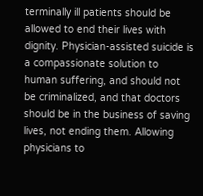terminally ill patients should be allowed to end their lives with dignity. Physician-assisted suicide is a compassionate solution to human suffering, and should not be criminalized, and that doctors should be in the business of saving lives, not ending them. Allowing physicians to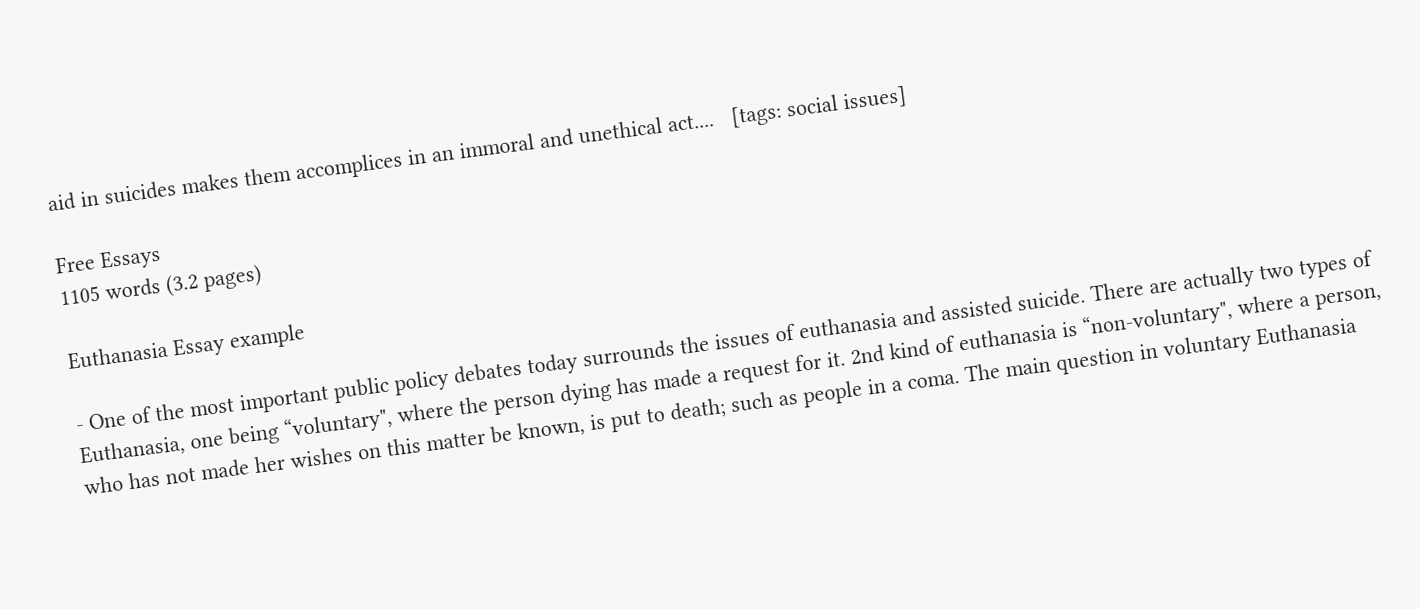aid in suicides makes them accomplices in an immoral and unethical act....   [tags: social issues]

Free Essays
1105 words (3.2 pages)

Euthanasia Essay example

- One of the most important public policy debates today surrounds the issues of euthanasia and assisted suicide. There are actually two types of Euthanasia, one being “voluntary", where the person dying has made a request for it. 2nd kind of euthanasia is “non-voluntary", where a person, who has not made her wishes on this matter be known, is put to death; such as people in a coma. The main question in voluntary Euthanasia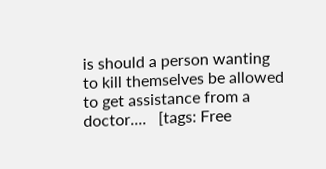is should a person wanting to kill themselves be allowed to get assistance from a doctor....   [tags: Free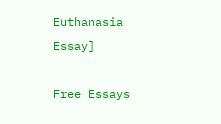Euthanasia Essay]

Free Essays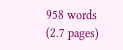958 words (2.7 pages)